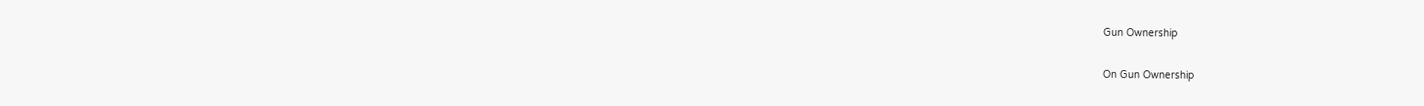Gun Ownership

On Gun Ownership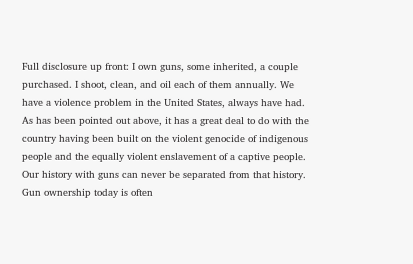Full disclosure up front: I own guns, some inherited, a couple purchased. I shoot, clean, and oil each of them annually. We have a violence problem in the United States, always have had. As has been pointed out above, it has a great deal to do with the country having been built on the violent genocide of indigenous people and the equally violent enslavement of a captive people. Our history with guns can never be separated from that history. Gun ownership today is often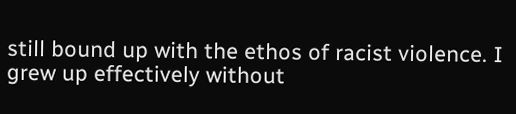still bound up with the ethos of racist violence. I grew up effectively without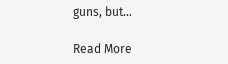guns, but…

Read More